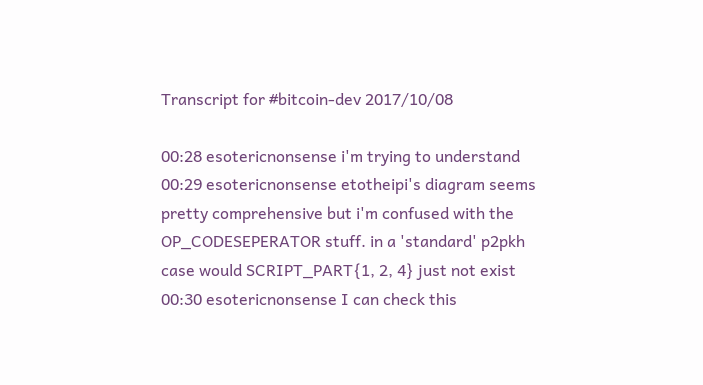Transcript for #bitcoin-dev 2017/10/08

00:28 esotericnonsense i'm trying to understand
00:29 esotericnonsense etotheipi's diagram seems pretty comprehensive but i'm confused with the OP_CODESEPERATOR stuff. in a 'standard' p2pkh case would SCRIPT_PART{1, 2, 4} just not exist
00:30 esotericnonsense I can check this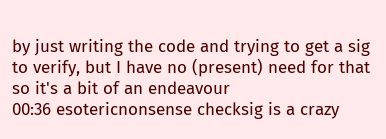by just writing the code and trying to get a sig to verify, but I have no (present) need for that so it's a bit of an endeavour
00:36 esotericnonsense checksig is a crazy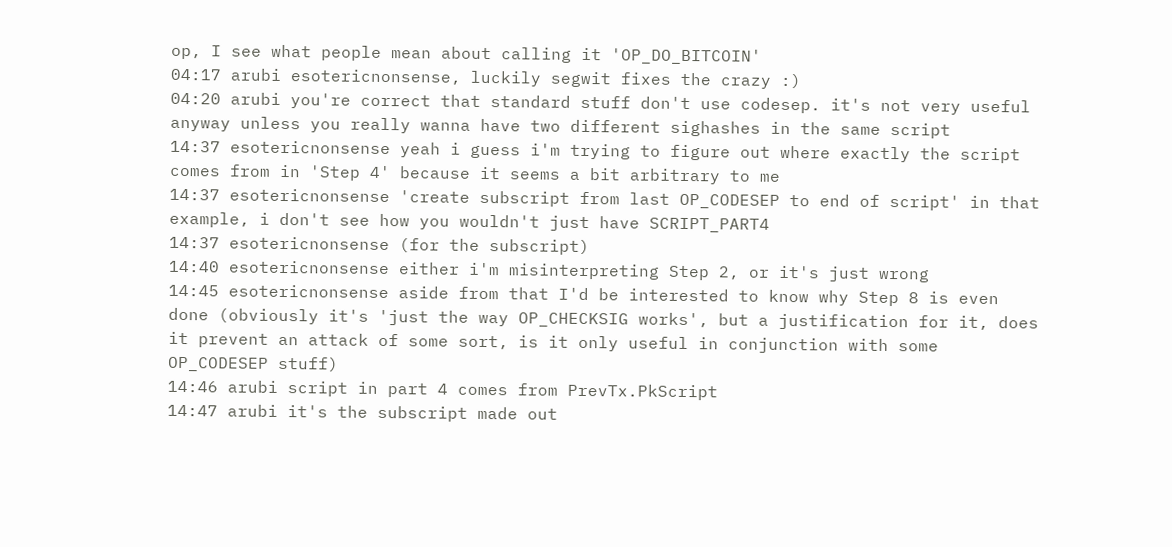op, I see what people mean about calling it 'OP_DO_BITCOIN'
04:17 arubi esotericnonsense, luckily segwit fixes the crazy :)
04:20 arubi you're correct that standard stuff don't use codesep. it's not very useful anyway unless you really wanna have two different sighashes in the same script
14:37 esotericnonsense yeah i guess i'm trying to figure out where exactly the script comes from in 'Step 4' because it seems a bit arbitrary to me
14:37 esotericnonsense 'create subscript from last OP_CODESEP to end of script' in that example, i don't see how you wouldn't just have SCRIPT_PART4
14:37 esotericnonsense (for the subscript)
14:40 esotericnonsense either i'm misinterpreting Step 2, or it's just wrong
14:45 esotericnonsense aside from that I'd be interested to know why Step 8 is even done (obviously it's 'just the way OP_CHECKSIG works', but a justification for it, does it prevent an attack of some sort, is it only useful in conjunction with some OP_CODESEP stuff)
14:46 arubi script in part 4 comes from PrevTx.PkScript
14:47 arubi it's the subscript made out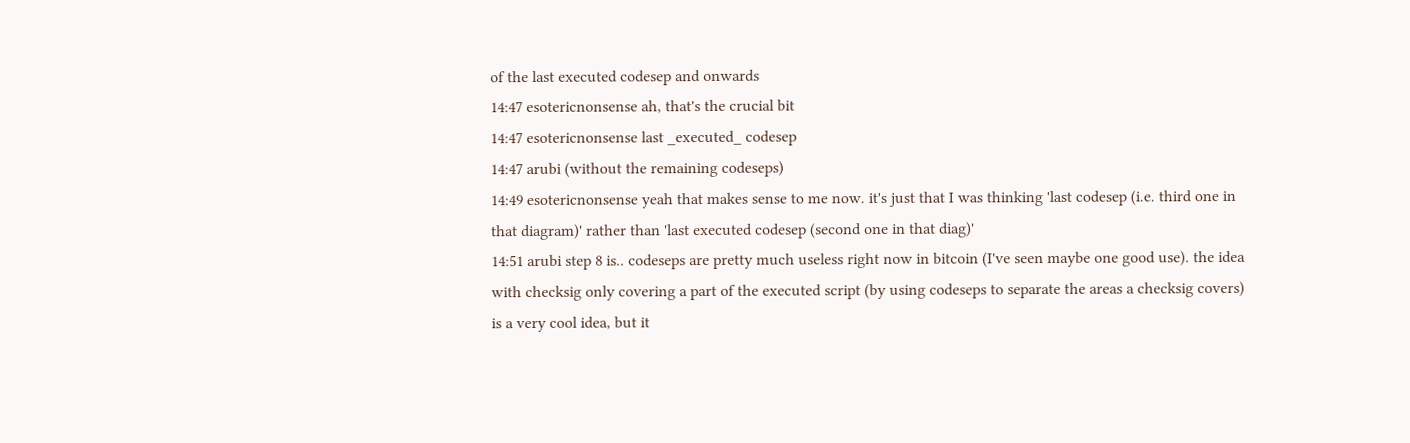of the last executed codesep and onwards
14:47 esotericnonsense ah, that's the crucial bit
14:47 esotericnonsense last _executed_ codesep
14:47 arubi (without the remaining codeseps)
14:49 esotericnonsense yeah that makes sense to me now. it's just that I was thinking 'last codesep (i.e. third one in that diagram)' rather than 'last executed codesep (second one in that diag)'
14:51 arubi step 8 is.. codeseps are pretty much useless right now in bitcoin (I've seen maybe one good use). the idea with checksig only covering a part of the executed script (by using codeseps to separate the areas a checksig covers) is a very cool idea, but it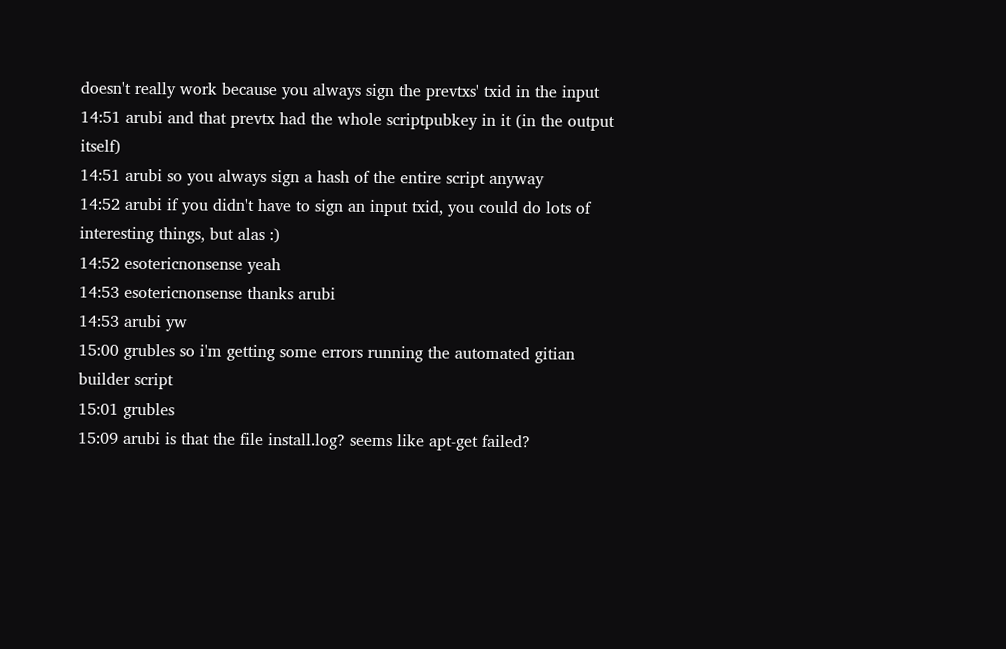doesn't really work because you always sign the prevtxs' txid in the input
14:51 arubi and that prevtx had the whole scriptpubkey in it (in the output itself)
14:51 arubi so you always sign a hash of the entire script anyway
14:52 arubi if you didn't have to sign an input txid, you could do lots of interesting things, but alas :)
14:52 esotericnonsense yeah
14:53 esotericnonsense thanks arubi
14:53 arubi yw
15:00 grubles so i'm getting some errors running the automated gitian builder script
15:01 grubles
15:09 arubi is that the file install.log? seems like apt-get failed?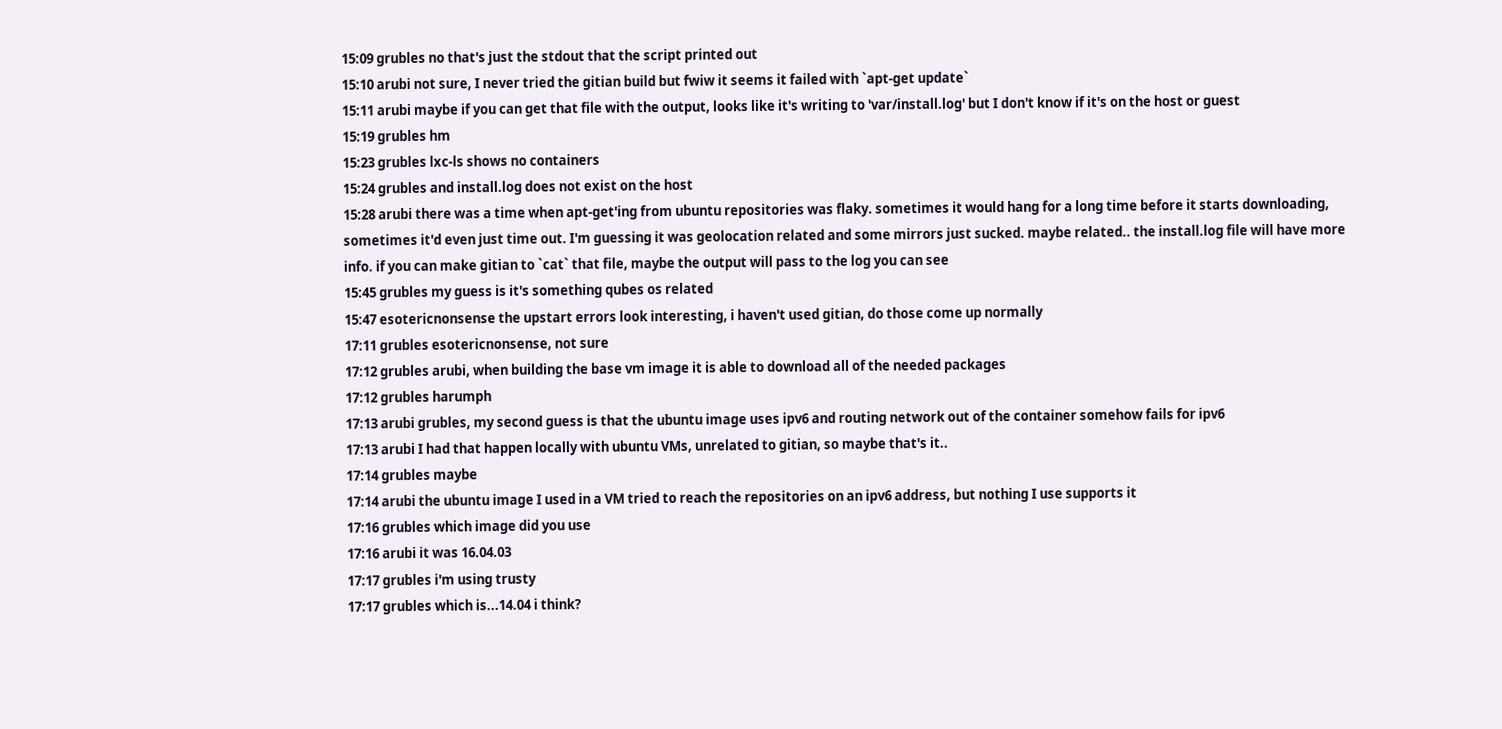15:09 grubles no that's just the stdout that the script printed out
15:10 arubi not sure, I never tried the gitian build but fwiw it seems it failed with `apt-get update`
15:11 arubi maybe if you can get that file with the output, looks like it's writing to 'var/install.log' but I don't know if it's on the host or guest
15:19 grubles hm
15:23 grubles lxc-ls shows no containers
15:24 grubles and install.log does not exist on the host
15:28 arubi there was a time when apt-get'ing from ubuntu repositories was flaky. sometimes it would hang for a long time before it starts downloading, sometimes it'd even just time out. I'm guessing it was geolocation related and some mirrors just sucked. maybe related.. the install.log file will have more info. if you can make gitian to `cat` that file, maybe the output will pass to the log you can see
15:45 grubles my guess is it's something qubes os related
15:47 esotericnonsense the upstart errors look interesting, i haven't used gitian, do those come up normally
17:11 grubles esotericnonsense, not sure
17:12 grubles arubi, when building the base vm image it is able to download all of the needed packages
17:12 grubles harumph
17:13 arubi grubles, my second guess is that the ubuntu image uses ipv6 and routing network out of the container somehow fails for ipv6
17:13 arubi I had that happen locally with ubuntu VMs, unrelated to gitian, so maybe that's it..
17:14 grubles maybe
17:14 arubi the ubuntu image I used in a VM tried to reach the repositories on an ipv6 address, but nothing I use supports it
17:16 grubles which image did you use
17:16 arubi it was 16.04.03
17:17 grubles i'm using trusty
17:17 grubles which is...14.04 i think?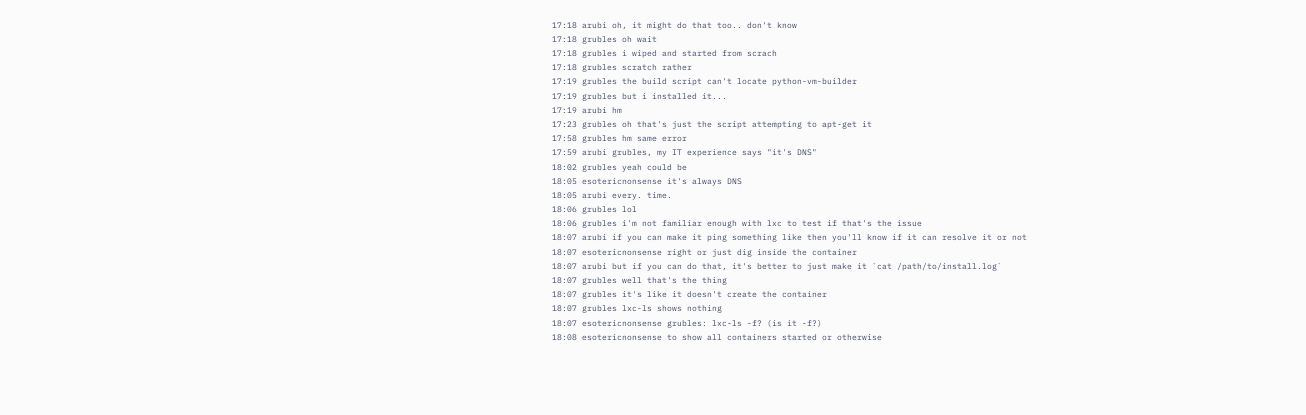17:18 arubi oh, it might do that too.. don't know
17:18 grubles oh wait
17:18 grubles i wiped and started from scrach
17:18 grubles scratch rather
17:19 grubles the build script can't locate python-vm-builder
17:19 grubles but i installed it...
17:19 arubi hm
17:23 grubles oh that's just the script attempting to apt-get it
17:58 grubles hm same error
17:59 arubi grubles, my IT experience says "it's DNS"
18:02 grubles yeah could be
18:05 esotericnonsense it's always DNS
18:05 arubi every. time.
18:06 grubles lol
18:06 grubles i'm not familiar enough with lxc to test if that's the issue
18:07 arubi if you can make it ping something like then you'll know if it can resolve it or not
18:07 esotericnonsense right or just dig inside the container
18:07 arubi but if you can do that, it's better to just make it `cat /path/to/install.log`
18:07 grubles well that's the thing
18:07 grubles it's like it doesn't create the container
18:07 grubles lxc-ls shows nothing
18:07 esotericnonsense grubles: lxc-ls -f? (is it -f?)
18:08 esotericnonsense to show all containers started or otherwise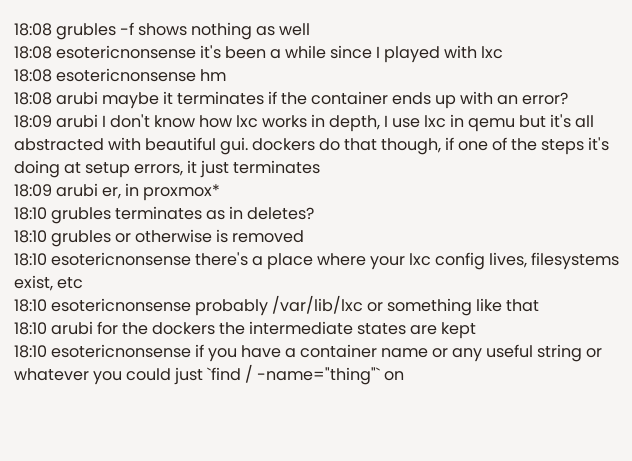18:08 grubles -f shows nothing as well
18:08 esotericnonsense it's been a while since I played with lxc
18:08 esotericnonsense hm
18:08 arubi maybe it terminates if the container ends up with an error?
18:09 arubi I don't know how lxc works in depth, I use lxc in qemu but it's all abstracted with beautiful gui. dockers do that though, if one of the steps it's doing at setup errors, it just terminates
18:09 arubi er, in proxmox*
18:10 grubles terminates as in deletes?
18:10 grubles or otherwise is removed
18:10 esotericnonsense there's a place where your lxc config lives, filesystems exist, etc
18:10 esotericnonsense probably /var/lib/lxc or something like that
18:10 arubi for the dockers the intermediate states are kept
18:10 esotericnonsense if you have a container name or any useful string or whatever you could just `find / -name="thing"` on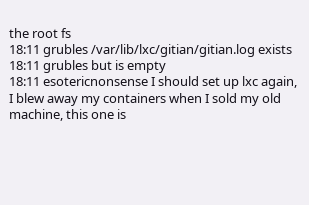the root fs
18:11 grubles /var/lib/lxc/gitian/gitian.log exists
18:11 grubles but is empty
18:11 esotericnonsense I should set up lxc again, I blew away my containers when I sold my old machine, this one is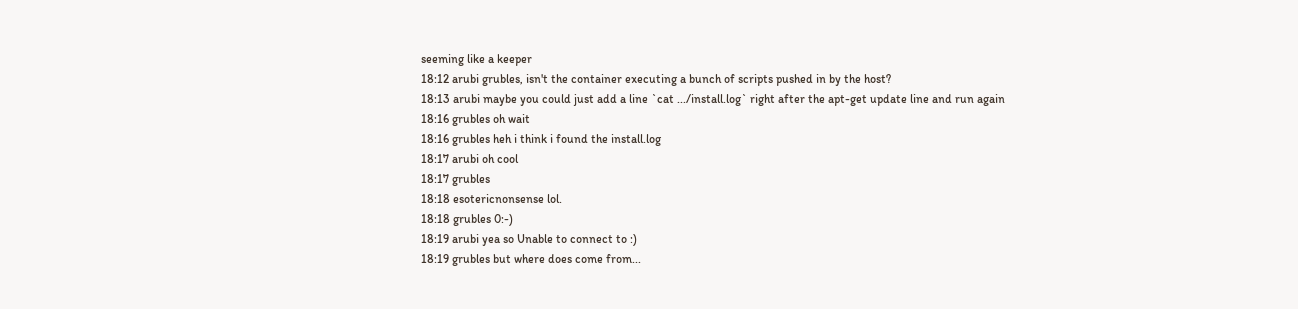seeming like a keeper
18:12 arubi grubles, isn't the container executing a bunch of scripts pushed in by the host?
18:13 arubi maybe you could just add a line `cat .../install.log` right after the apt-get update line and run again
18:16 grubles oh wait
18:16 grubles heh i think i found the install.log
18:17 arubi oh cool
18:17 grubles
18:18 esotericnonsense lol.
18:18 grubles 0:-)
18:19 arubi yea so Unable to connect to :)
18:19 grubles but where does come from...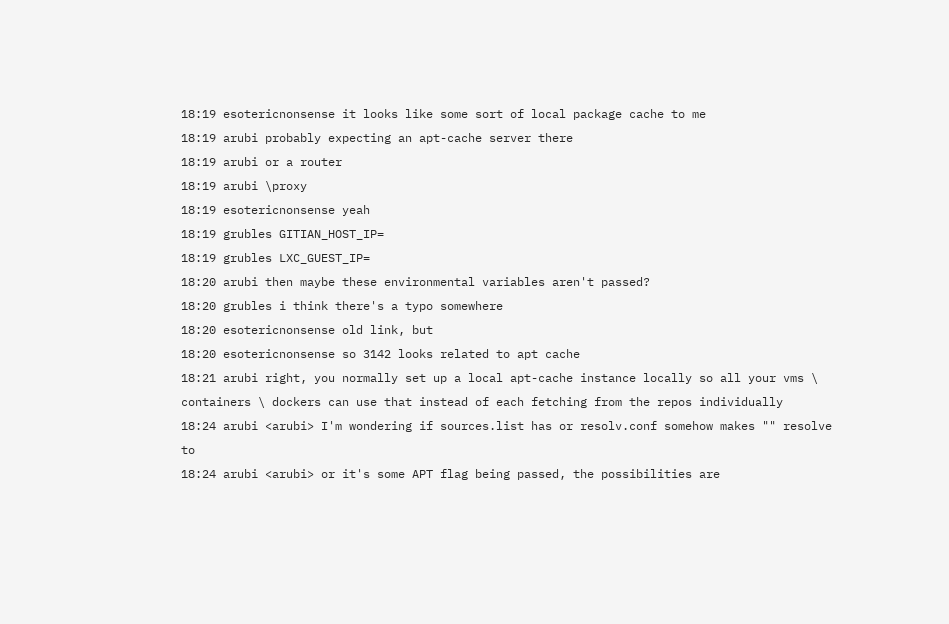18:19 esotericnonsense it looks like some sort of local package cache to me
18:19 arubi probably expecting an apt-cache server there
18:19 arubi or a router
18:19 arubi \proxy
18:19 esotericnonsense yeah
18:19 grubles GITIAN_HOST_IP=
18:19 grubles LXC_GUEST_IP=
18:20 arubi then maybe these environmental variables aren't passed?
18:20 grubles i think there's a typo somewhere
18:20 esotericnonsense old link, but
18:20 esotericnonsense so 3142 looks related to apt cache
18:21 arubi right, you normally set up a local apt-cache instance locally so all your vms \ containers \ dockers can use that instead of each fetching from the repos individually
18:24 arubi <arubi> I'm wondering if sources.list has or resolv.conf somehow makes "" resolve to
18:24 arubi <arubi> or it's some APT flag being passed, the possibilities are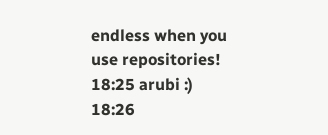endless when you use repositories!
18:25 arubi :)
18:26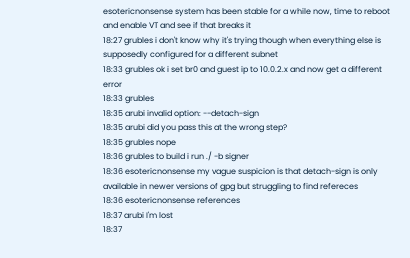esotericnonsense system has been stable for a while now, time to reboot and enable VT and see if that breaks it
18:27 grubles i don't know why it's trying though when everything else is supposedly configured for a different subnet
18:33 grubles ok i set br0 and guest ip to 10.0.2.x and now get a different error
18:33 grubles
18:35 arubi invalid option: --detach-sign
18:35 arubi did you pass this at the wrong step?
18:35 grubles nope
18:36 grubles to build i run ./ -b signer
18:36 esotericnonsense my vague suspicion is that detach-sign is only available in newer versions of gpg but struggling to find refereces
18:36 esotericnonsense references
18:37 arubi I'm lost
18:37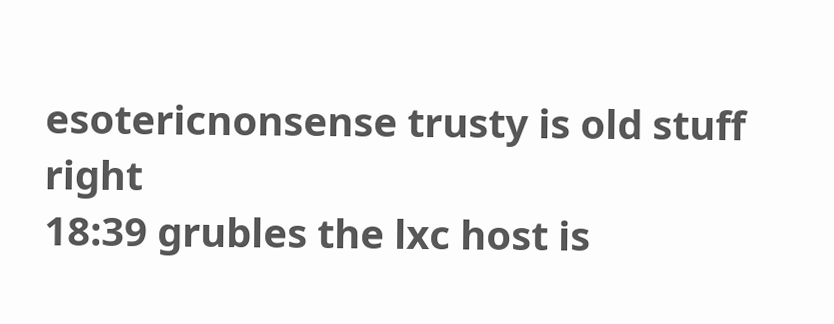esotericnonsense trusty is old stuff right
18:39 grubles the lxc host is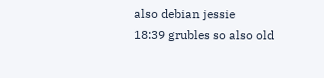also debian jessie
18:39 grubles so also old